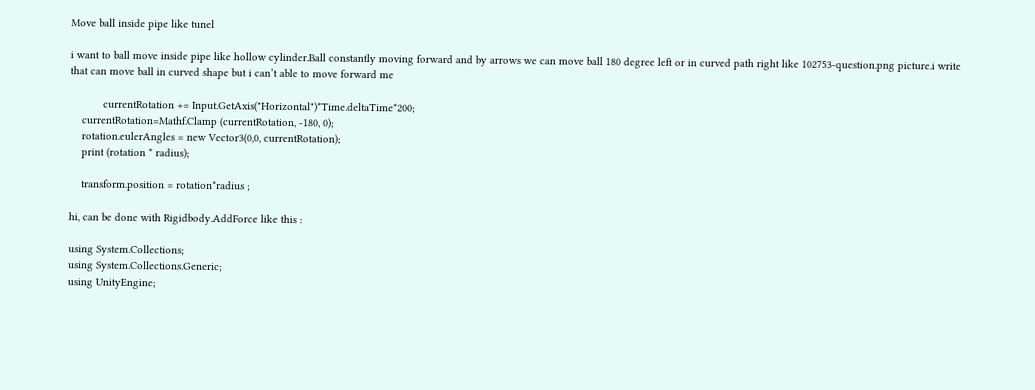Move ball inside pipe like tunel

i want to ball move inside pipe like hollow cylinder.Ball constantly moving forward and by arrows we can move ball 180 degree left or in curved path right like 102753-question.png picture.i write that can move ball in curved shape but i can’t able to move forward me

           currentRotation += Input.GetAxis("Horizontal")*Time.deltaTime*200;
    currentRotation=Mathf.Clamp (currentRotation, -180, 0);
    rotation.eulerAngles = new Vector3(0,0, currentRotation);
    print (rotation * radius);

    transform.position = rotation*radius ;

hi, can be done with Rigidbody.AddForce like this :

using System.Collections;
using System.Collections.Generic;
using UnityEngine;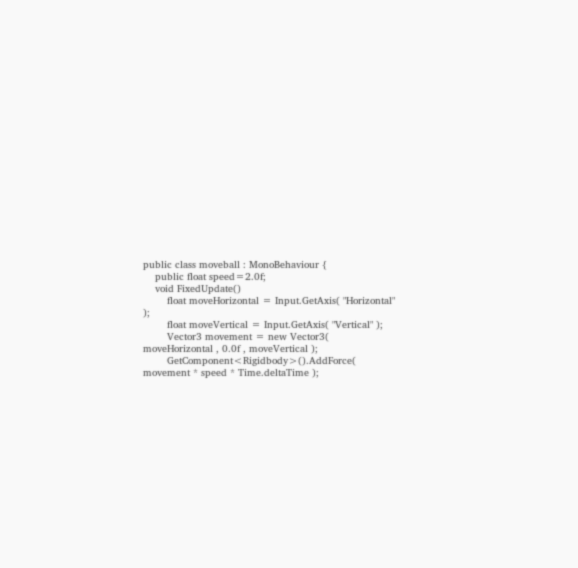public class moveball : MonoBehaviour {
    public float speed=2.0f;
    void FixedUpdate()
        float moveHorizontal = Input.GetAxis( "Horizontal" );
        float moveVertical = Input.GetAxis( "Vertical" );
        Vector3 movement = new Vector3( moveHorizontal , 0.0f , moveVertical );
        GetComponent<Rigidbody>().AddForce( movement * speed * Time.deltaTime );